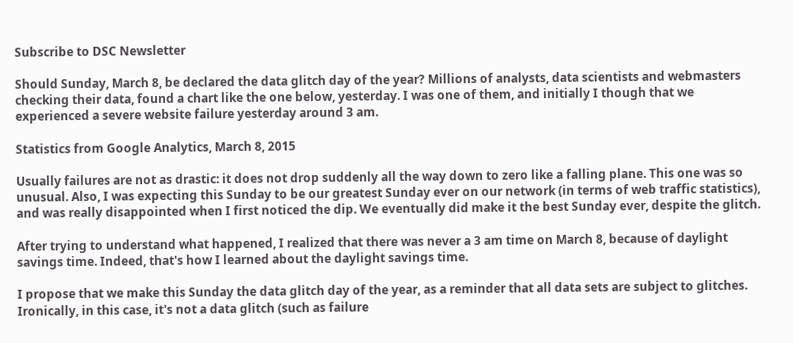Subscribe to DSC Newsletter

Should Sunday, March 8, be declared the data glitch day of the year? Millions of analysts, data scientists and webmasters checking their data, found a chart like the one below, yesterday. I was one of them, and initially I though that we experienced a severe website failure yesterday around 3 am.

Statistics from Google Analytics, March 8, 2015

Usually failures are not as drastic: it does not drop suddenly all the way down to zero like a falling plane. This one was so unusual. Also, I was expecting this Sunday to be our greatest Sunday ever on our network (in terms of web traffic statistics), and was really disappointed when I first noticed the dip. We eventually did make it the best Sunday ever, despite the glitch.

After trying to understand what happened, I realized that there was never a 3 am time on March 8, because of daylight savings time. Indeed, that's how I learned about the daylight savings time.

I propose that we make this Sunday the data glitch day of the year, as a reminder that all data sets are subject to glitches. Ironically, in this case, it's not a data glitch (such as failure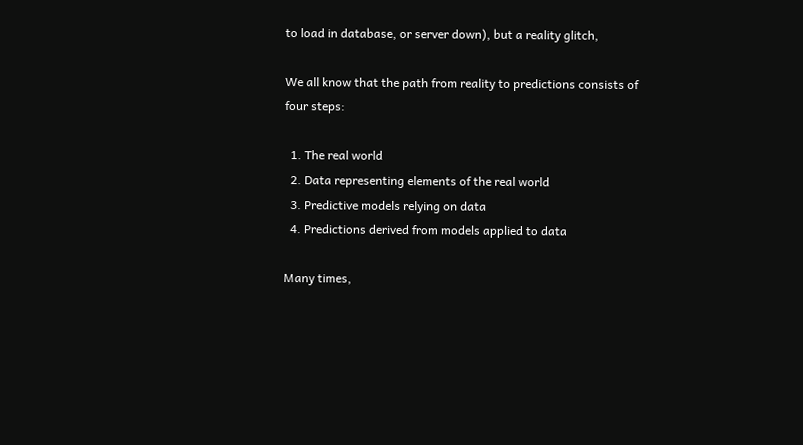to load in database, or server down), but a reality glitch,

We all know that the path from reality to predictions consists of four steps:

  1. The real world
  2. Data representing elements of the real world
  3. Predictive models relying on data
  4. Predictions derived from models applied to data

Many times,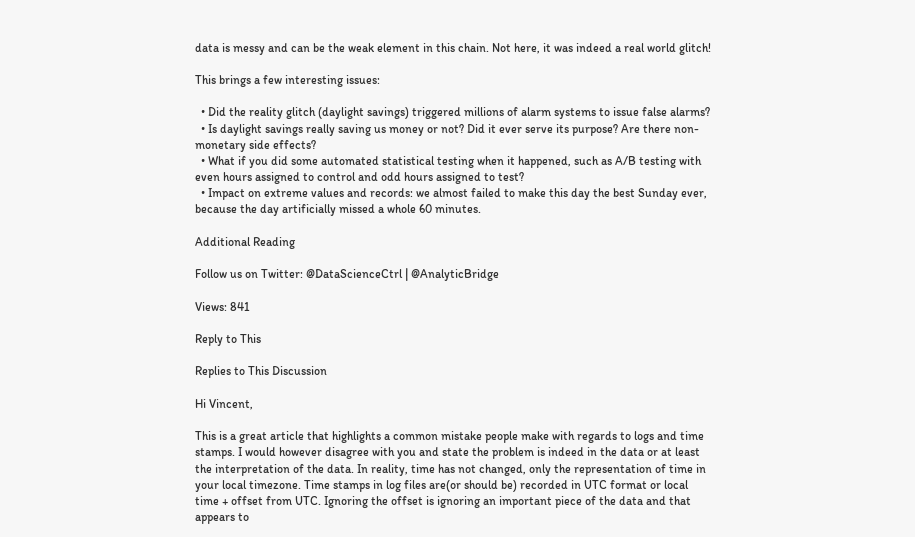data is messy and can be the weak element in this chain. Not here, it was indeed a real world glitch!

This brings a few interesting issues:

  • Did the reality glitch (daylight savings) triggered millions of alarm systems to issue false alarms?
  • Is daylight savings really saving us money or not? Did it ever serve its purpose? Are there non-monetary side effects?
  • What if you did some automated statistical testing when it happened, such as A/B testing with even hours assigned to control and odd hours assigned to test?
  • Impact on extreme values and records: we almost failed to make this day the best Sunday ever, because the day artificially missed a whole 60 minutes.

Additional Reading

Follow us on Twitter: @DataScienceCtrl | @AnalyticBridge

Views: 841

Reply to This

Replies to This Discussion

Hi Vincent,

This is a great article that highlights a common mistake people make with regards to logs and time stamps. I would however disagree with you and state the problem is indeed in the data or at least the interpretation of the data. In reality, time has not changed, only the representation of time in your local timezone. Time stamps in log files are(or should be) recorded in UTC format or local time + offset from UTC. Ignoring the offset is ignoring an important piece of the data and that appears to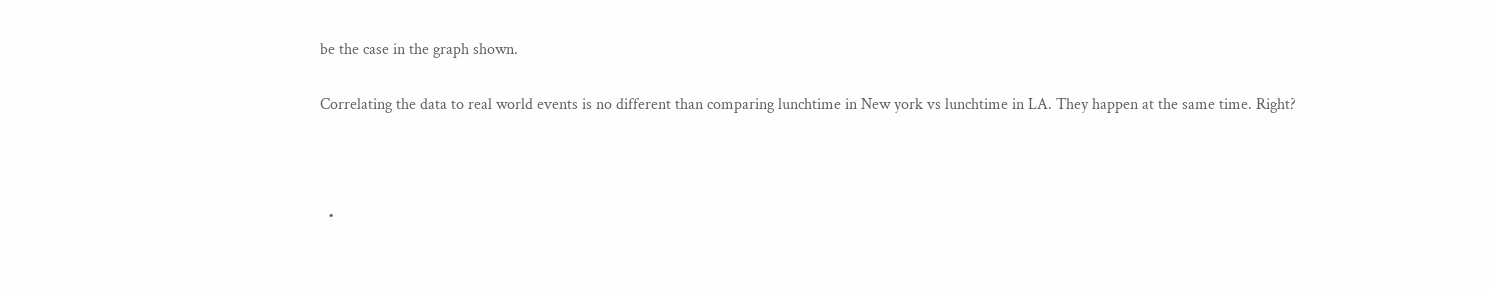be the case in the graph shown.

Correlating the data to real world events is no different than comparing lunchtime in New york vs lunchtime in LA. They happen at the same time. Right?



  •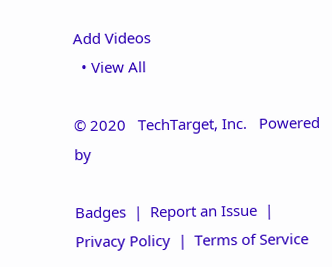Add Videos
  • View All

© 2020   TechTarget, Inc.   Powered by

Badges  |  Report an Issue  |  Privacy Policy  |  Terms of Service